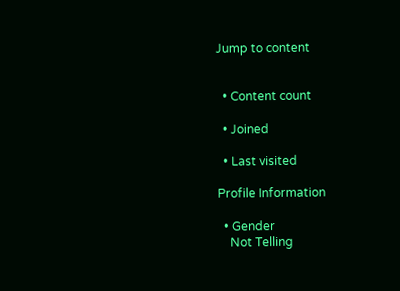Jump to content


  • Content count

  • Joined

  • Last visited

Profile Information

  • Gender
    Not Telling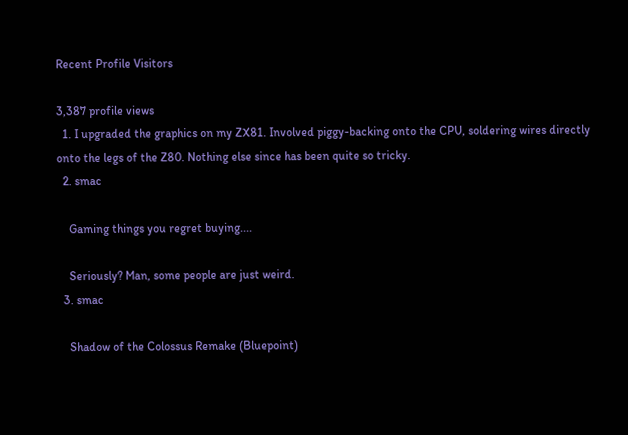Recent Profile Visitors

3,387 profile views
  1. I upgraded the graphics on my ZX81. Involved piggy-backing onto the CPU, soldering wires directly onto the legs of the Z80. Nothing else since has been quite so tricky.
  2. smac

    Gaming things you regret buying....

    Seriously? Man, some people are just weird.
  3. smac

    Shadow of the Colossus Remake (Bluepoint)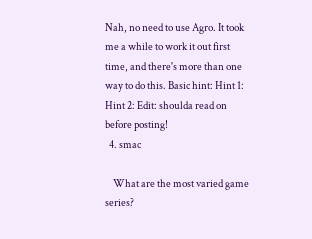Nah, no need to use Agro. It took me a while to work it out first time, and there's more than one way to do this. Basic hint: Hint 1: Hint 2: Edit: shoulda read on before posting!
  4. smac

    What are the most varied game series?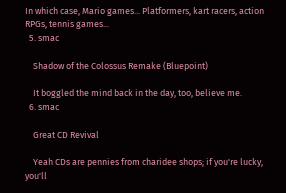In which case, Mario games... Platformers, kart racers, action RPGs, tennis games...
  5. smac

    Shadow of the Colossus Remake (Bluepoint)

    It boggled the mind back in the day, too, believe me.
  6. smac

    Great CD Revival

    Yeah CDs are pennies from charidee shops; if you're lucky, you'll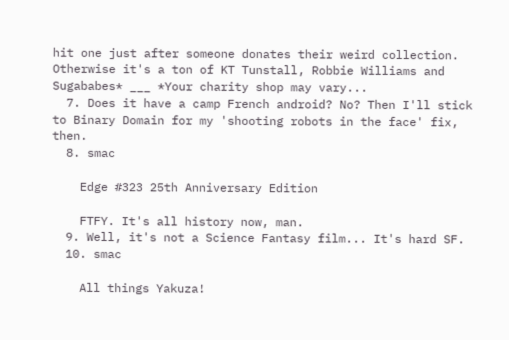hit one just after someone donates their weird collection. Otherwise it's a ton of KT Tunstall, Robbie Williams and Sugababes* ___ *Your charity shop may vary...
  7. Does it have a camp French android? No? Then I'll stick to Binary Domain for my 'shooting robots in the face' fix, then.
  8. smac

    Edge #323 25th Anniversary Edition

    FTFY. It's all history now, man.
  9. Well, it's not a Science Fantasy film... It's hard SF.
  10. smac

    All things Yakuza!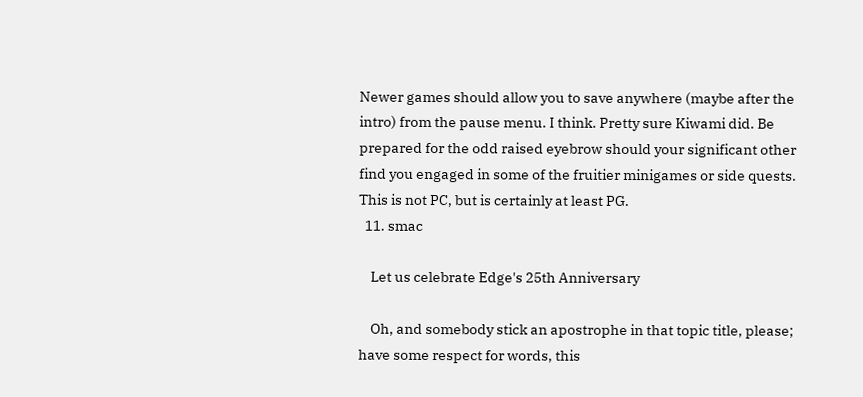Newer games should allow you to save anywhere (maybe after the intro) from the pause menu. I think. Pretty sure Kiwami did. Be prepared for the odd raised eyebrow should your significant other find you engaged in some of the fruitier minigames or side quests. This is not PC, but is certainly at least PG.
  11. smac

    Let us celebrate Edge's 25th Anniversary

    Oh, and somebody stick an apostrophe in that topic title, please; have some respect for words, this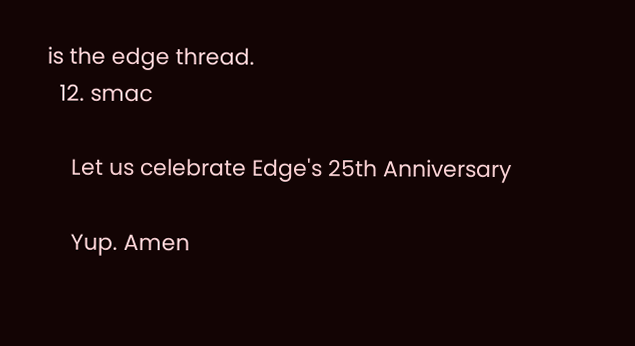is the edge thread.
  12. smac

    Let us celebrate Edge's 25th Anniversary

    Yup. Amen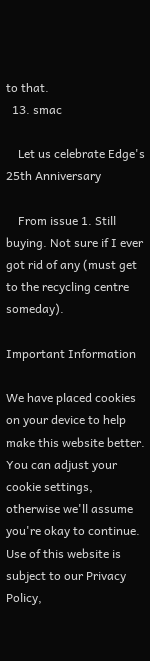to that.
  13. smac

    Let us celebrate Edge's 25th Anniversary

    From issue 1. Still buying. Not sure if I ever got rid of any (must get to the recycling centre someday).

Important Information

We have placed cookies on your device to help make this website better. You can adjust your cookie settings, otherwise we'll assume you're okay to continue. Use of this website is subject to our Privacy Policy,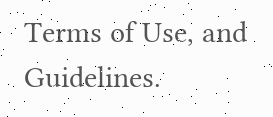Terms of Use, and Guidelines.